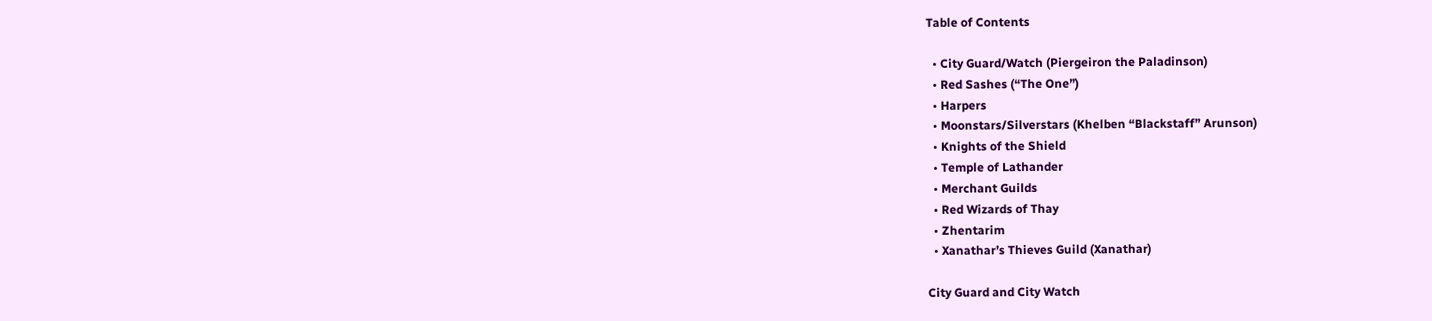Table of Contents

  • City Guard/Watch (Piergeiron the Paladinson)
  • Red Sashes (“The One”)
  • Harpers
  • Moonstars/Silverstars (Khelben “Blackstaff” Arunson)
  • Knights of the Shield
  • Temple of Lathander
  • Merchant Guilds
  • Red Wizards of Thay
  • Zhentarim
  • Xanathar’s Thieves Guild (Xanathar)

City Guard and City Watch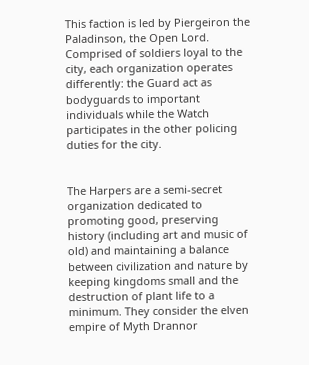This faction is led by Piergeiron the Paladinson, the Open Lord. Comprised of soldiers loyal to the city, each organization operates differently: the Guard act as bodyguards to important individuals while the Watch participates in the other policing duties for the city.


The Harpers are a semi-secret organization dedicated to promoting good, preserving history (including art and music of old) and maintaining a balance between civilization and nature by keeping kingdoms small and the destruction of plant life to a minimum. They consider the elven empire of Myth Drannor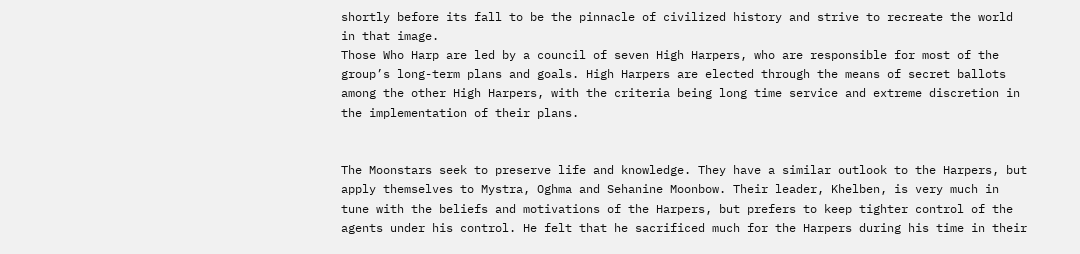shortly before its fall to be the pinnacle of civilized history and strive to recreate the world in that image.
Those Who Harp are led by a council of seven High Harpers, who are responsible for most of the group’s long-term plans and goals. High Harpers are elected through the means of secret ballots among the other High Harpers, with the criteria being long time service and extreme discretion in the implementation of their plans.


The Moonstars seek to preserve life and knowledge. They have a similar outlook to the Harpers, but apply themselves to Mystra, Oghma and Sehanine Moonbow. Their leader, Khelben, is very much in tune with the beliefs and motivations of the Harpers, but prefers to keep tighter control of the agents under his control. He felt that he sacrificed much for the Harpers during his time in their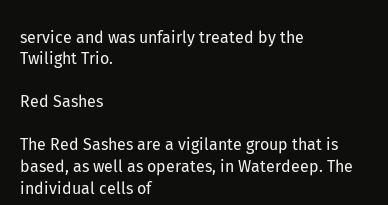service and was unfairly treated by the Twilight Trio.

Red Sashes

The Red Sashes are a vigilante group that is based, as well as operates, in Waterdeep. The individual cells of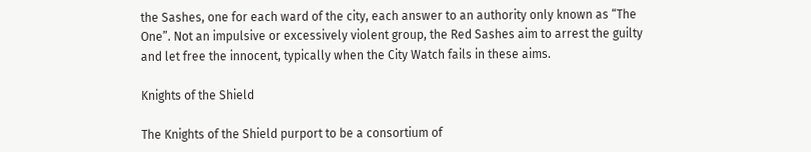the Sashes, one for each ward of the city, each answer to an authority only known as “The One”. Not an impulsive or excessively violent group, the Red Sashes aim to arrest the guilty and let free the innocent, typically when the City Watch fails in these aims.

Knights of the Shield

The Knights of the Shield purport to be a consortium of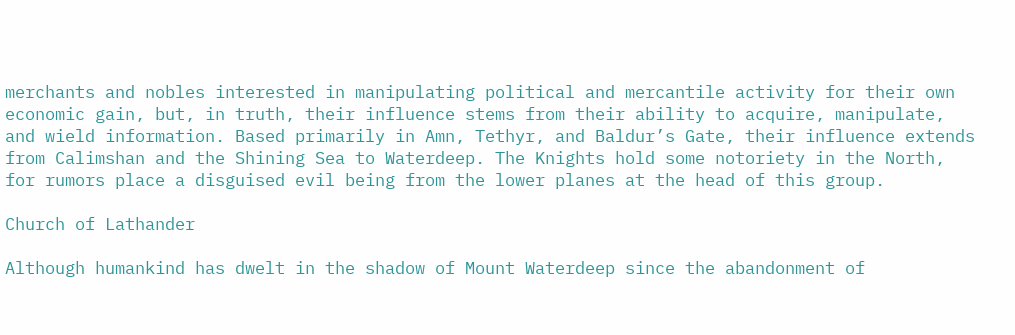merchants and nobles interested in manipulating political and mercantile activity for their own economic gain, but, in truth, their influence stems from their ability to acquire, manipulate, and wield information. Based primarily in Amn, Tethyr, and Baldur’s Gate, their influence extends from Calimshan and the Shining Sea to Waterdeep. The Knights hold some notoriety in the North, for rumors place a disguised evil being from the lower planes at the head of this group.

Church of Lathander

Although humankind has dwelt in the shadow of Mount Waterdeep since the abandonment of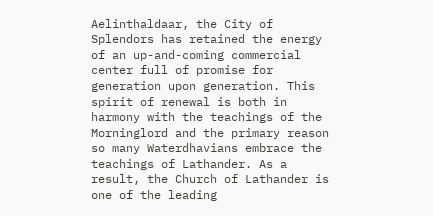Aelinthaldaar, the City of Splendors has retained the energy of an up-and-coming commercial center full of promise for generation upon generation. This spirit of renewal is both in harmony with the teachings of the Morninglord and the primary reason so many Waterdhavians embrace the teachings of Lathander. As a result, the Church of Lathander is one of the leading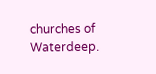churches of Waterdeep.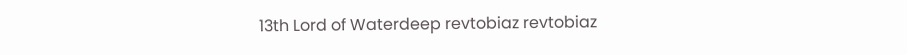13th Lord of Waterdeep revtobiaz revtobiaz